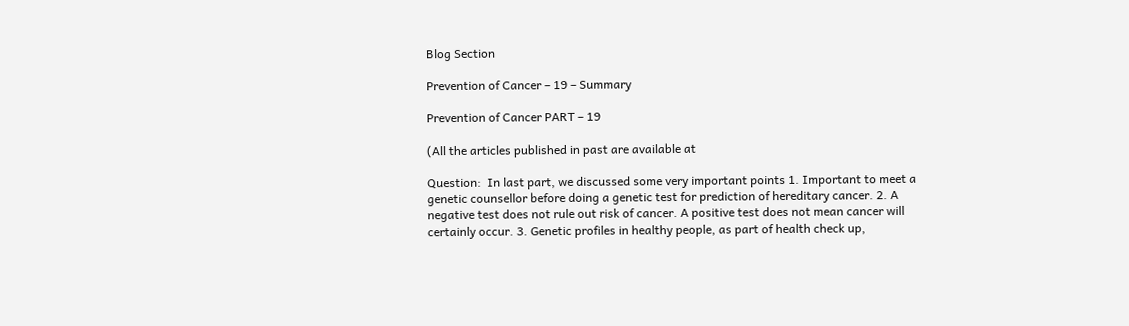Blog Section

Prevention of Cancer – 19 – Summary

Prevention of Cancer PART – 19

(All the articles published in past are available at

Question:  In last part, we discussed some very important points 1. Important to meet a genetic counsellor before doing a genetic test for prediction of hereditary cancer. 2. A negative test does not rule out risk of cancer. A positive test does not mean cancer will certainly occur. 3. Genetic profiles in healthy people, as part of health check up,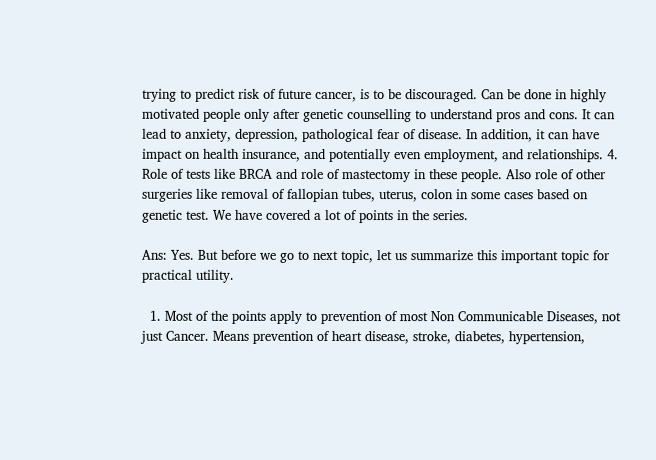trying to predict risk of future cancer, is to be discouraged. Can be done in highly motivated people only after genetic counselling to understand pros and cons. It can lead to anxiety, depression, pathological fear of disease. In addition, it can have impact on health insurance, and potentially even employment, and relationships. 4. Role of tests like BRCA and role of mastectomy in these people. Also role of other surgeries like removal of fallopian tubes, uterus, colon in some cases based on genetic test. We have covered a lot of points in the series.

Ans: Yes. But before we go to next topic, let us summarize this important topic for practical utility.

  1. Most of the points apply to prevention of most Non Communicable Diseases, not just Cancer. Means prevention of heart disease, stroke, diabetes, hypertension,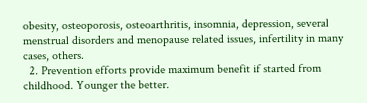obesity, osteoporosis, osteoarthritis, insomnia, depression, several menstrual disorders and menopause related issues, infertility in many cases, others.
  2. Prevention efforts provide maximum benefit if started from childhood. Younger the better.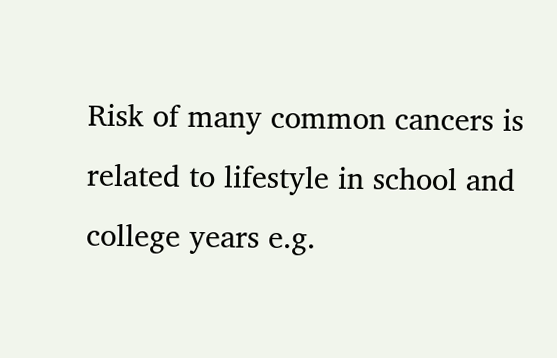Risk of many common cancers is related to lifestyle in school and college years e.g.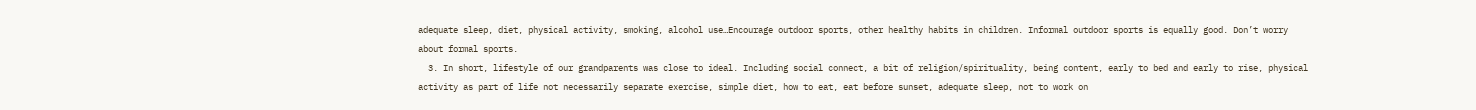adequate sleep, diet, physical activity, smoking, alcohol use…Encourage outdoor sports, other healthy habits in children. Informal outdoor sports is equally good. Don’t worry about formal sports.
  3. In short, lifestyle of our grandparents was close to ideal. Including social connect, a bit of religion/spirituality, being content, early to bed and early to rise, physical activity as part of life not necessarily separate exercise, simple diet, how to eat, eat before sunset, adequate sleep, not to work on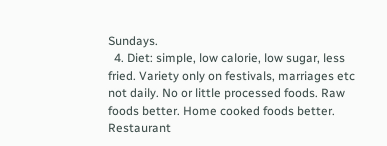Sundays.
  4. Diet: simple, low calorie, low sugar, less fried. Variety only on festivals, marriages etc not daily. No or little processed foods. Raw foods better. Home cooked foods better. Restaurant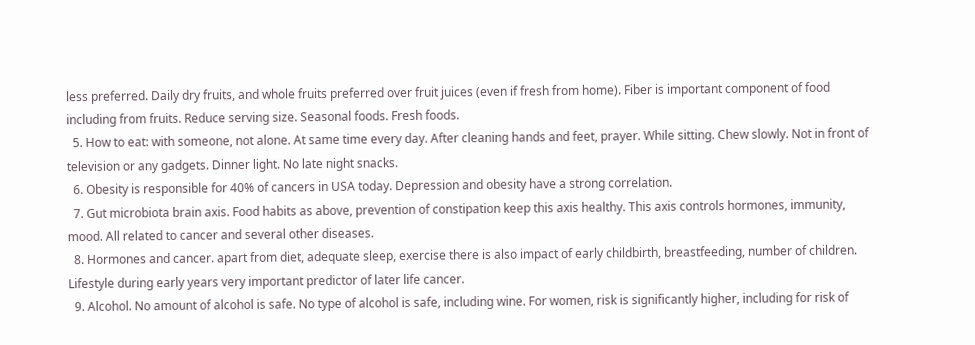less preferred. Daily dry fruits, and whole fruits preferred over fruit juices (even if fresh from home). Fiber is important component of food including from fruits. Reduce serving size. Seasonal foods. Fresh foods.
  5. How to eat: with someone, not alone. At same time every day. After cleaning hands and feet, prayer. While sitting. Chew slowly. Not in front of television or any gadgets. Dinner light. No late night snacks.
  6. Obesity is responsible for 40% of cancers in USA today. Depression and obesity have a strong correlation.
  7. Gut microbiota brain axis. Food habits as above, prevention of constipation keep this axis healthy. This axis controls hormones, immunity, mood. All related to cancer and several other diseases.
  8. Hormones and cancer. apart from diet, adequate sleep, exercise there is also impact of early childbirth, breastfeeding, number of children. Lifestyle during early years very important predictor of later life cancer.
  9. Alcohol. No amount of alcohol is safe. No type of alcohol is safe, including wine. For women, risk is significantly higher, including for risk of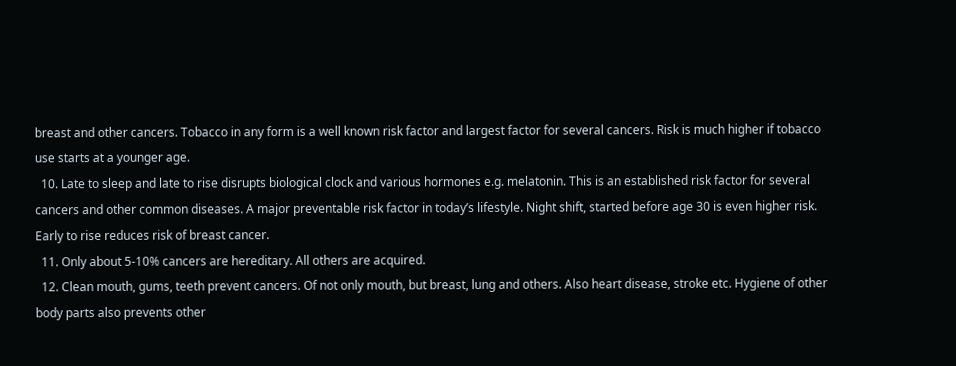breast and other cancers. Tobacco in any form is a well known risk factor and largest factor for several cancers. Risk is much higher if tobacco use starts at a younger age.
  10. Late to sleep and late to rise disrupts biological clock and various hormones e.g. melatonin. This is an established risk factor for several cancers and other common diseases. A major preventable risk factor in today’s lifestyle. Night shift, started before age 30 is even higher risk. Early to rise reduces risk of breast cancer.
  11. Only about 5-10% cancers are hereditary. All others are acquired.
  12. Clean mouth, gums, teeth prevent cancers. Of not only mouth, but breast, lung and others. Also heart disease, stroke etc. Hygiene of other body parts also prevents other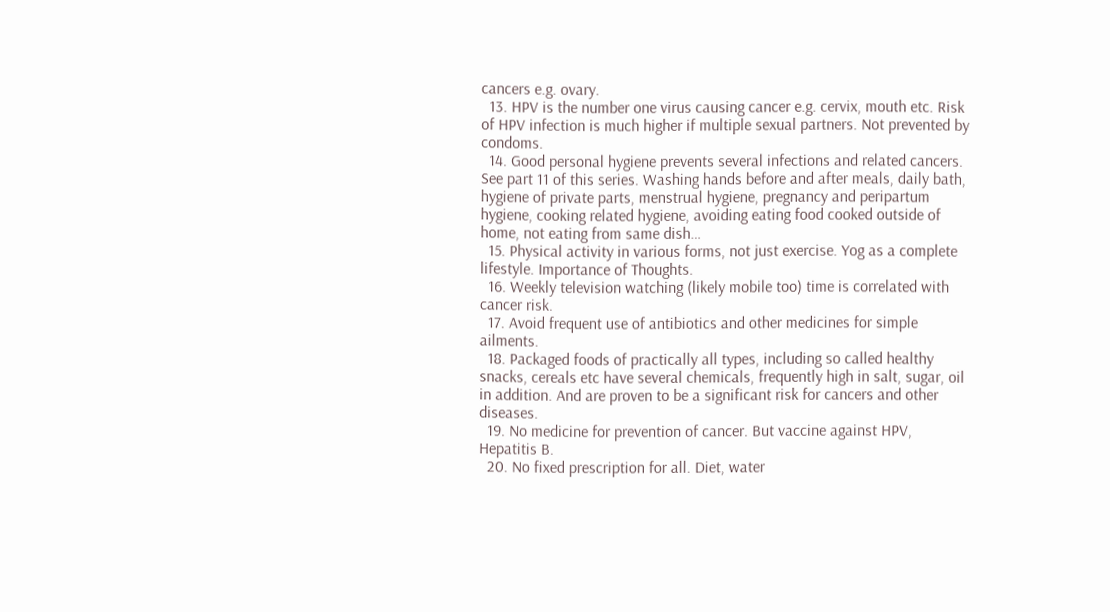cancers e.g. ovary.
  13. HPV is the number one virus causing cancer e.g. cervix, mouth etc. Risk of HPV infection is much higher if multiple sexual partners. Not prevented by condoms.
  14. Good personal hygiene prevents several infections and related cancers. See part 11 of this series. Washing hands before and after meals, daily bath, hygiene of private parts, menstrual hygiene, pregnancy and peripartum hygiene, cooking related hygiene, avoiding eating food cooked outside of home, not eating from same dish…
  15. Physical activity in various forms, not just exercise. Yog as a complete lifestyle. Importance of Thoughts.
  16. Weekly television watching (likely mobile too) time is correlated with cancer risk.
  17. Avoid frequent use of antibiotics and other medicines for simple ailments.
  18. Packaged foods of practically all types, including so called healthy snacks, cereals etc have several chemicals, frequently high in salt, sugar, oil in addition. And are proven to be a significant risk for cancers and other diseases.
  19. No medicine for prevention of cancer. But vaccine against HPV, Hepatitis B.
  20. No fixed prescription for all. Diet, water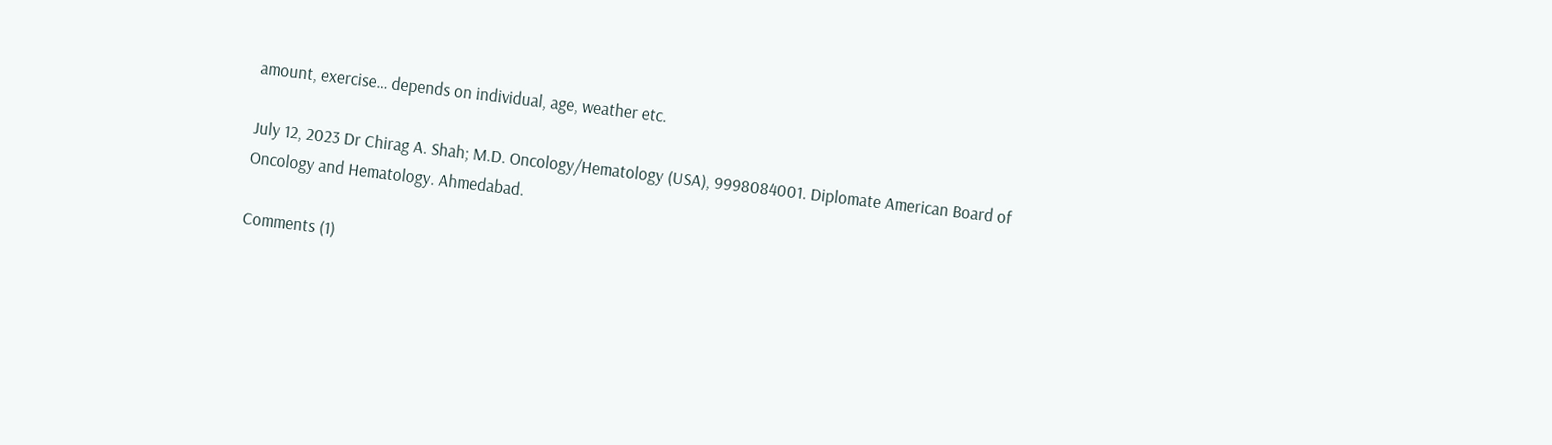amount, exercise… depends on individual, age, weather etc.

July 12, 2023 Dr Chirag A. Shah; M.D. Oncology/Hematology (USA), 9998084001. Diplomate American Board of Oncology and Hematology. Ahmedabad.

Comments (1)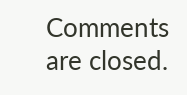Comments are closed.